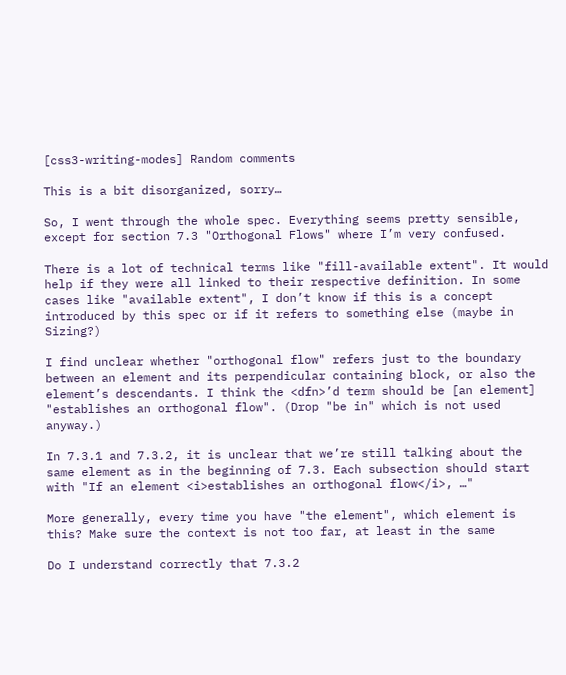[css3-writing-modes] Random comments

This is a bit disorganized, sorry…

So, I went through the whole spec. Everything seems pretty sensible,
except for section 7.3 "Orthogonal Flows" where I’m very confused.

There is a lot of technical terms like "fill-available extent". It would
help if they were all linked to their respective definition. In some
cases like "available extent", I don’t know if this is a concept
introduced by this spec or if it refers to something else (maybe in Sizing?)

I find unclear whether "orthogonal flow" refers just to the boundary
between an element and its perpendicular containing block, or also the
element’s descendants. I think the <dfn>’d term should be [an element]
"establishes an orthogonal flow". (Drop "be in" which is not used anyway.)

In 7.3.1 and 7.3.2, it is unclear that we’re still talking about the
same element as in the beginning of 7.3. Each subsection should start
with "If an element <i>establishes an orthogonal flow</i>, …"

More generally, every time you have "the element", which element is
this? Make sure the context is not too far, at least in the same

Do I understand correctly that 7.3.2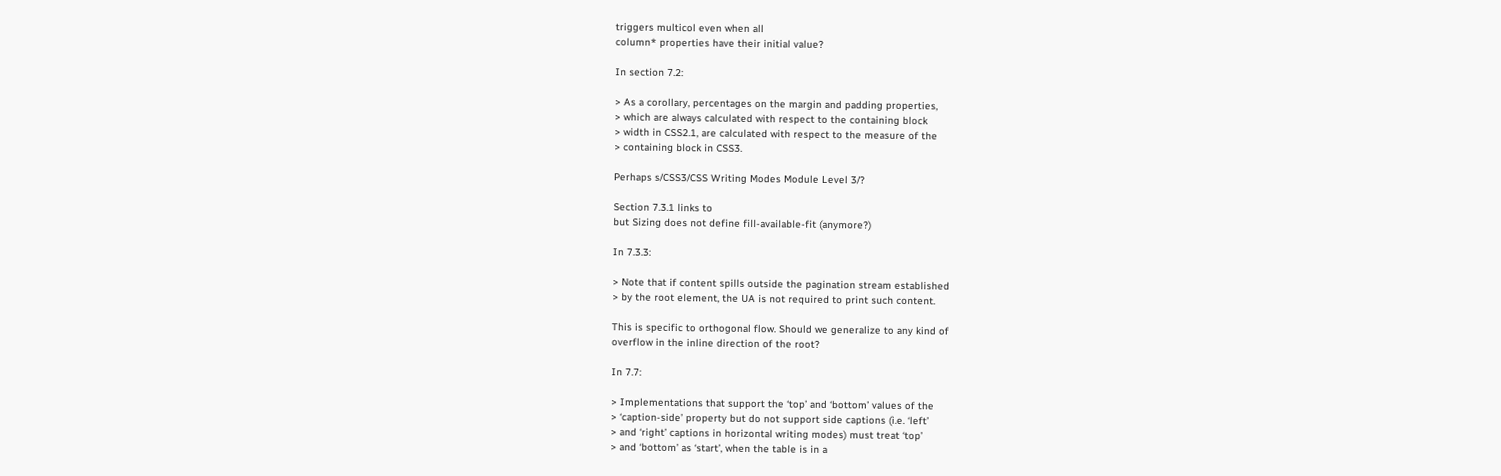triggers multicol even when all
column* properties have their initial value?

In section 7.2:

> As a corollary, percentages on the margin and padding properties,
> which are always calculated with respect to the containing block
> width in CSS2.1, are calculated with respect to the measure of the
> containing block in CSS3.

Perhaps s/CSS3/CSS Writing Modes Module Level 3/?

Section 7.3.1 links to
but Sizing does not define fill-available-fit (anymore?)

In 7.3.3:

> Note that if content spills outside the pagination stream established
> by the root element, the UA is not required to print such content.

This is specific to orthogonal flow. Should we generalize to any kind of
overflow in the inline direction of the root?

In 7.7:

> Implementations that support the ‘top’ and ‘bottom’ values of the
> ‘caption-side’ property but do not support side captions (i.e. ‘left’
> and ‘right’ captions in horizontal writing modes) must treat ‘top’
> and ‘bottom’ as ‘start’, when the table is in a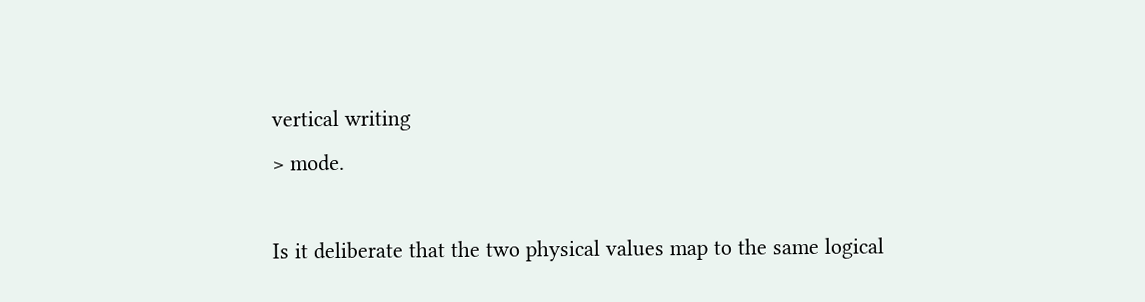vertical writing
> mode.

Is it deliberate that the two physical values map to the same logical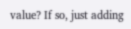value? If so, just adding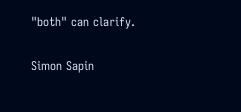"both" can clarify.

Simon Sapin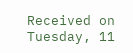Received on Tuesday, 11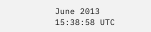June 2013 15:38:58 UTC